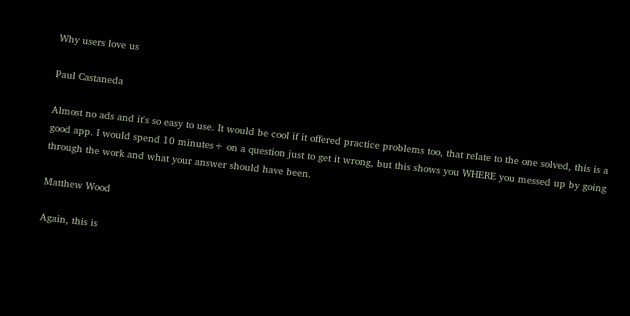Why users love us

Paul Castaneda

Almost no ads and it's so easy to use. It would be cool if it offered practice problems too, that relate to the one solved, this is a good app. I would spend 10 minutes+ on a question just to get it wrong, but this shows you WHERE you messed up by going through the work and what your answer should have been.

Matthew Wood

Again, this is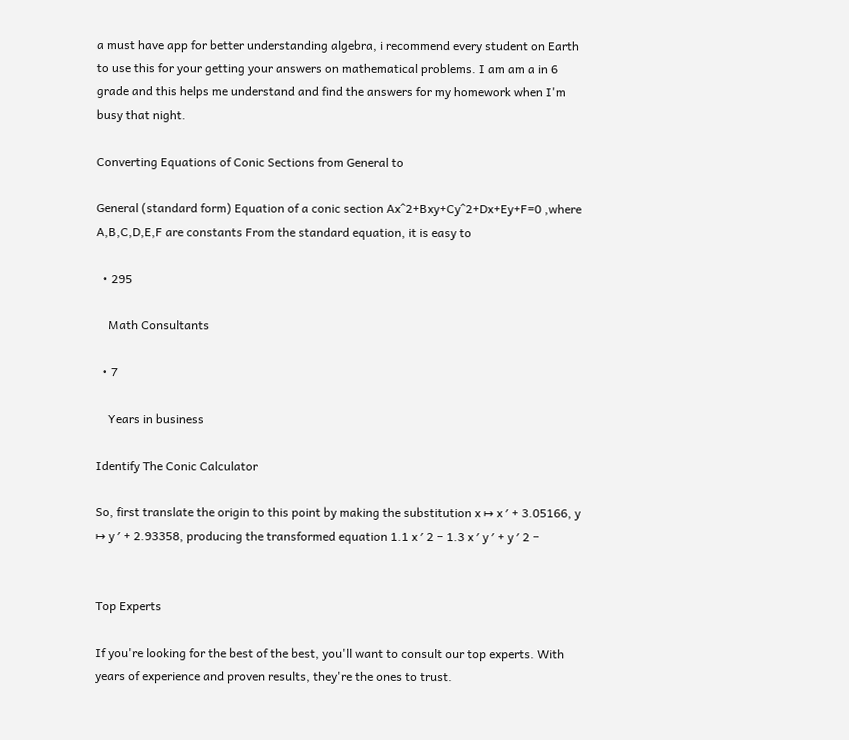a must have app for better understanding algebra, i recommend every student on Earth to use this for your getting your answers on mathematical problems. I am am a in 6 grade and this helps me understand and find the answers for my homework when I'm busy that night.

Converting Equations of Conic Sections from General to

General (standard form) Equation of a conic section Ax^2+Bxy+Cy^2+Dx+Ey+F=0 ,where A,B,C,D,E,F are constants From the standard equation, it is easy to

  • 295

    Math Consultants

  • 7

    Years in business

Identify The Conic Calculator

So, first translate the origin to this point by making the substitution x ↦ x ′ + 3.05166, y ↦ y ′ + 2.93358, producing the transformed equation 1.1 x ′ 2 − 1.3 x ′ y ′ + y ′ 2 −


Top Experts

If you're looking for the best of the best, you'll want to consult our top experts. With years of experience and proven results, they're the ones to trust.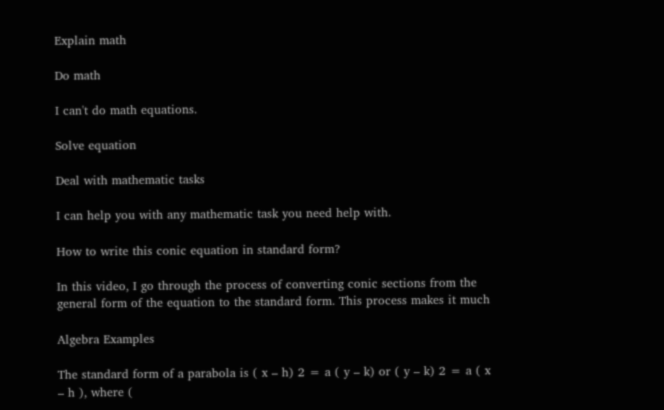Explain math

Do math

I can't do math equations.

Solve equation

Deal with mathematic tasks

I can help you with any mathematic task you need help with.

How to write this conic equation in standard form?

In this video, I go through the process of converting conic sections from the general form of the equation to the standard form. This process makes it much

Algebra Examples

The standard form of a parabola is ( x – h) 2 = a ( y – k) or ( y – k) 2 = a ( x – h ), where (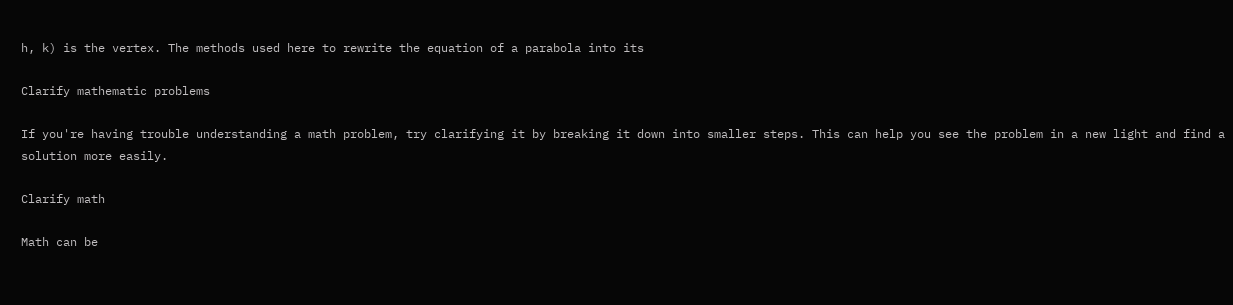h, k) is the vertex. The methods used here to rewrite the equation of a parabola into its

Clarify mathematic problems

If you're having trouble understanding a math problem, try clarifying it by breaking it down into smaller steps. This can help you see the problem in a new light and find a solution more easily.

Clarify math

Math can be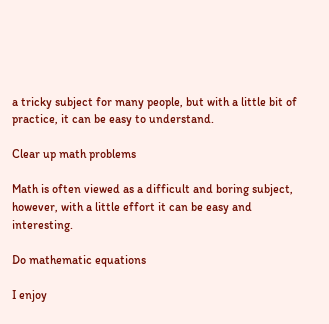a tricky subject for many people, but with a little bit of practice, it can be easy to understand.

Clear up math problems

Math is often viewed as a difficult and boring subject, however, with a little effort it can be easy and interesting.

Do mathematic equations

I enjoy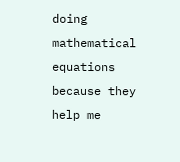doing mathematical equations because they help me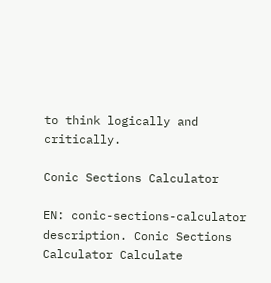to think logically and critically.

Conic Sections Calculator

EN: conic-sections-calculator description. Conic Sections Calculator Calculate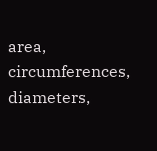area, circumferences, diameters,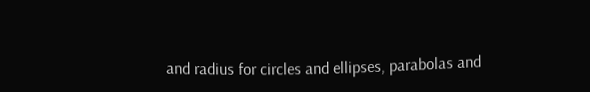and radius for circles and ellipses, parabolas and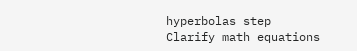hyperbolas step
Clarify math equations